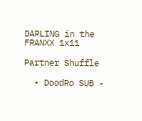DARLING in the FRANXX 1x11

Partner Shuffle

  • DoodRo SUB -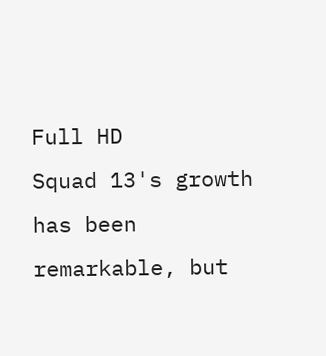Full HD
Squad 13's growth has been remarkable, but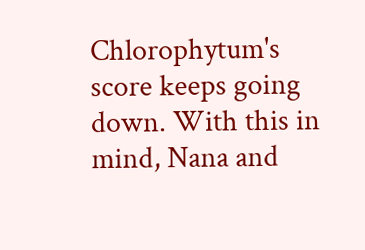Chlorophytum's score keeps going down. With this in mind, Nana and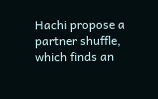Hachi propose a partner shuffle, which finds an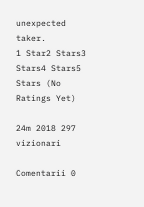unexpected taker.
1 Star2 Stars3 Stars4 Stars5 Stars (No Ratings Yet)

24m 2018 297 vizionari

Comentarii 0